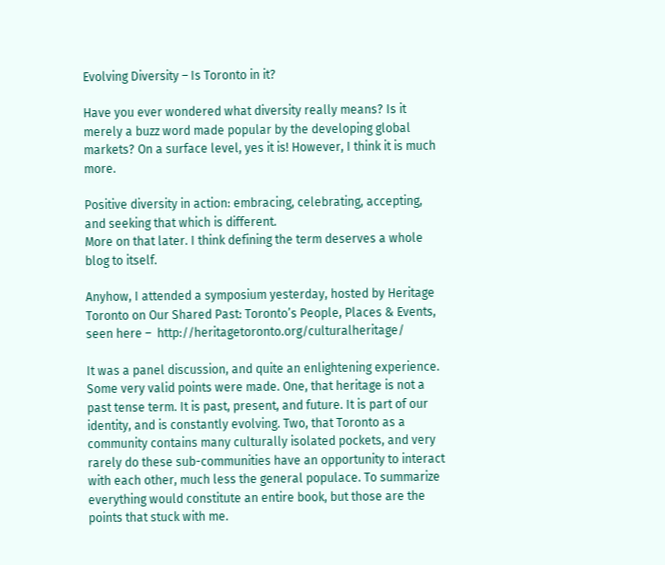Evolving Diversity – Is Toronto in it?

Have you ever wondered what diversity really means? Is it merely a buzz word made popular by the developing global markets? On a surface level, yes it is! However, I think it is much more.

Positive diversity in action: embracing, celebrating, accepting, and seeking that which is different.
More on that later. I think defining the term deserves a whole blog to itself.

Anyhow, I attended a symposium yesterday, hosted by Heritage Toronto on Our Shared Past: Toronto’s People, Places & Events, seen here –  http://heritagetoronto.org/culturalheritage/

It was a panel discussion, and quite an enlightening experience. Some very valid points were made. One, that heritage is not a past tense term. It is past, present, and future. It is part of our identity, and is constantly evolving. Two, that Toronto as a community contains many culturally isolated pockets, and very rarely do these sub-communities have an opportunity to interact with each other, much less the general populace. To summarize everything would constitute an entire book, but those are the points that stuck with me.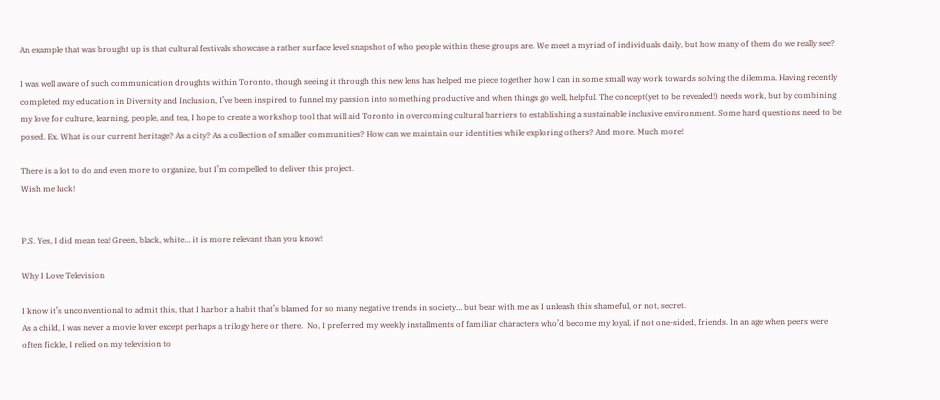An example that was brought up is that cultural festivals showcase a rather surface level snapshot of who people within these groups are. We meet a myriad of individuals daily, but how many of them do we really see?

I was well aware of such communication droughts within Toronto, though seeing it through this new lens has helped me piece together how I can in some small way work towards solving the dilemma. Having recently completed my education in Diversity and Inclusion, I’ve been inspired to funnel my passion into something productive and when things go well, helpful. The concept(yet to be revealed!) needs work, but by combining my love for culture, learning, people, and tea, I hope to create a workshop tool that will aid Toronto in overcoming cultural barriers to establishing a sustainable inclusive environment. Some hard questions need to be posed. Ex. What is our current heritage? As a city? As a collection of smaller communities? How can we maintain our identities while exploring others? And more. Much more!

There is a lot to do and even more to organize, but I’m compelled to deliver this project.
Wish me luck!


P.S. Yes, I did mean tea! Green, black, white… it is more relevant than you know!

Why I Love Television

I know it’s unconventional to admit this, that I harbor a habit that’s blamed for so many negative trends in society… but bear with me as I unleash this shameful, or not, secret.
As a child, I was never a movie lover except perhaps a trilogy here or there.  No, I preferred my weekly installments of familiar characters who’d become my loyal, if not one-sided, friends. In an age when peers were often fickle, I relied on my television to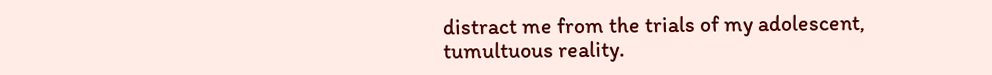distract me from the trials of my adolescent, tumultuous reality.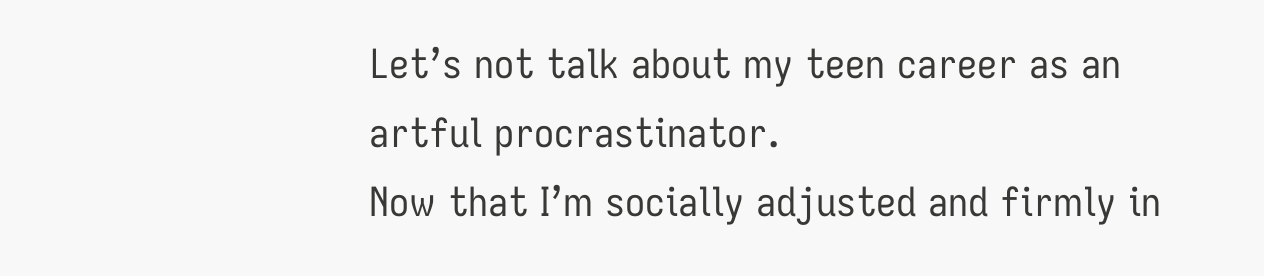Let’s not talk about my teen career as an artful procrastinator.
Now that I’m socially adjusted and firmly in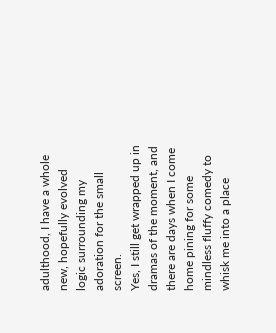adulthood, I have a whole new, hopefully evolved logic surrounding my adoration for the small screen.
Yes, I still get wrapped up in dramas of the moment, and there are days when I come home pining for some mindless fluffy comedy to whisk me into a place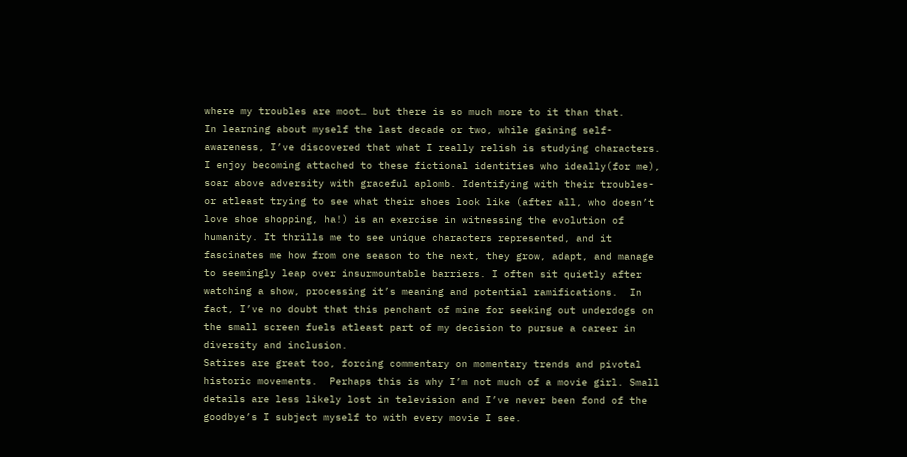where my troubles are moot… but there is so much more to it than that.
In learning about myself the last decade or two, while gaining self-awareness, I’ve discovered that what I really relish is studying characters. I enjoy becoming attached to these fictional identities who ideally(for me), soar above adversity with graceful aplomb. Identifying with their troubles- or atleast trying to see what their shoes look like (after all, who doesn’t love shoe shopping, ha!) is an exercise in witnessing the evolution of humanity. It thrills me to see unique characters represented, and it fascinates me how from one season to the next, they grow, adapt, and manage to seemingly leap over insurmountable barriers. I often sit quietly after watching a show, processing it’s meaning and potential ramifications.  In fact, I’ve no doubt that this penchant of mine for seeking out underdogs on the small screen fuels atleast part of my decision to pursue a career in diversity and inclusion.
Satires are great too, forcing commentary on momentary trends and pivotal historic movements.  Perhaps this is why I’m not much of a movie girl. Small details are less likely lost in television and I’ve never been fond of the goodbye’s I subject myself to with every movie I see.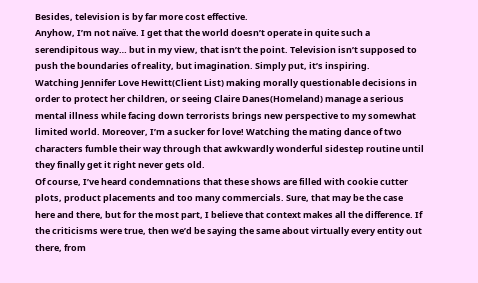Besides, television is by far more cost effective.
Anyhow, I’m not naïve. I get that the world doesn’t operate in quite such a serendipitous way… but in my view, that isn’t the point. Television isn’t supposed to push the boundaries of reality, but imagination. Simply put, it’s inspiring.
Watching Jennifer Love Hewitt(Client List) making morally questionable decisions in order to protect her children, or seeing Claire Danes(Homeland) manage a serious mental illness while facing down terrorists brings new perspective to my somewhat limited world. Moreover, I’m a sucker for love! Watching the mating dance of two characters fumble their way through that awkwardly wonderful sidestep routine until they finally get it right never gets old.
Of course, I’ve heard condemnations that these shows are filled with cookie cutter plots, product placements and too many commercials. Sure, that may be the case here and there, but for the most part, I believe that context makes all the difference. If the criticisms were true, then we’d be saying the same about virtually every entity out there, from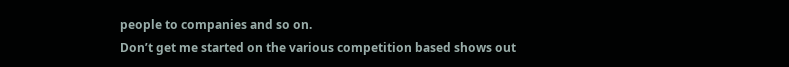people to companies and so on.
Don’t get me started on the various competition based shows out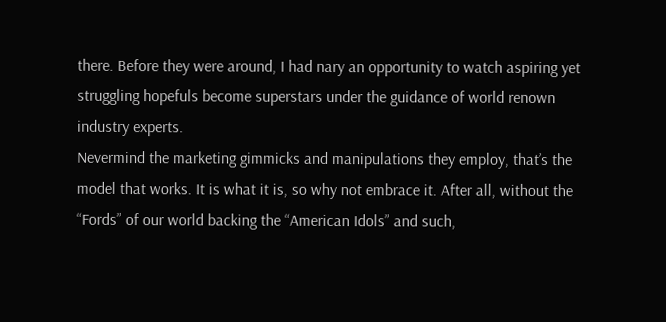there. Before they were around, I had nary an opportunity to watch aspiring yet struggling hopefuls become superstars under the guidance of world renown industry experts.
Nevermind the marketing gimmicks and manipulations they employ, that’s the model that works. It is what it is, so why not embrace it. After all, without the “Fords” of our world backing the “American Idols” and such,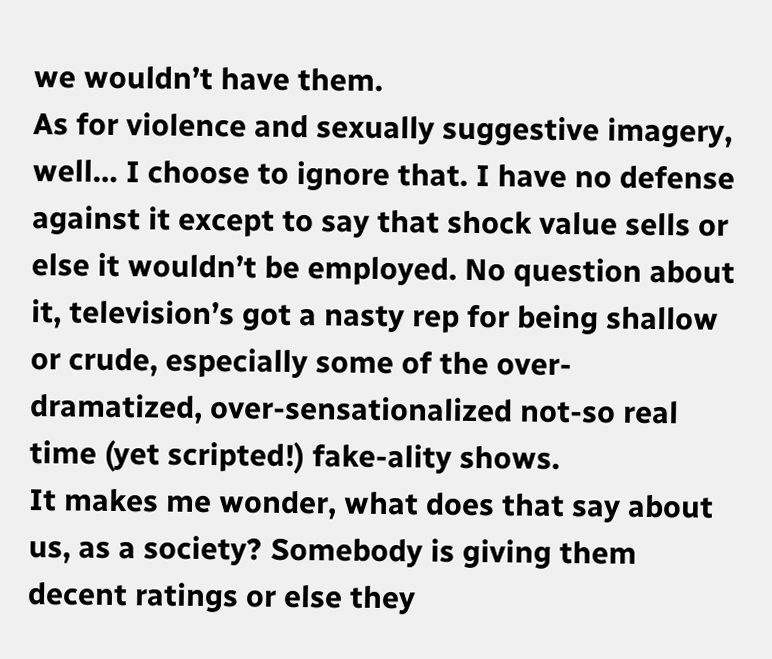we wouldn’t have them.
As for violence and sexually suggestive imagery, well… I choose to ignore that. I have no defense against it except to say that shock value sells or else it wouldn’t be employed. No question about it, television’s got a nasty rep for being shallow or crude, especially some of the over-dramatized, over-sensationalized not-so real time (yet scripted!) fake-ality shows.
It makes me wonder, what does that say about us, as a society? Somebody is giving them decent ratings or else they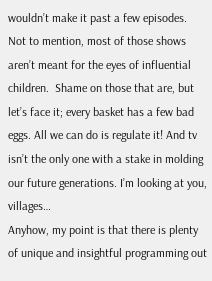wouldn’t make it past a few episodes. Not to mention, most of those shows aren’t meant for the eyes of influential children.  Shame on those that are, but let’s face it; every basket has a few bad eggs. All we can do is regulate it! And tv isn’t the only one with a stake in molding our future generations. I’m looking at you, villages…
Anyhow, my point is that there is plenty of unique and insightful programming out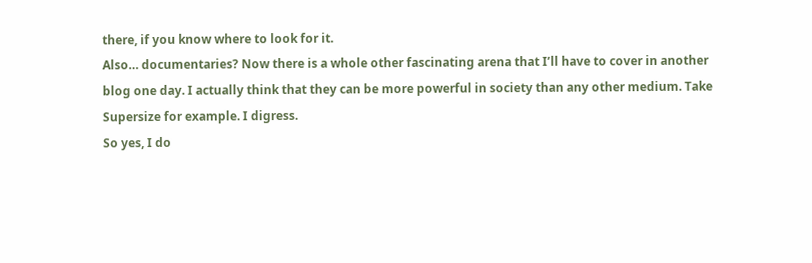there, if you know where to look for it.
Also… documentaries? Now there is a whole other fascinating arena that I’ll have to cover in another blog one day. I actually think that they can be more powerful in society than any other medium. Take Supersize for example. I digress.
So yes, I do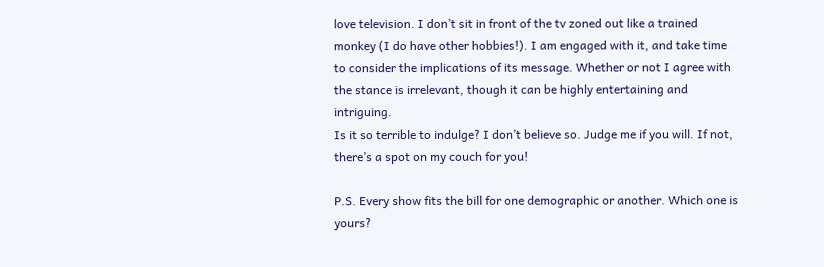love television. I don’t sit in front of the tv zoned out like a trained monkey (I do have other hobbies!). I am engaged with it, and take time to consider the implications of its message. Whether or not I agree with the stance is irrelevant, though it can be highly entertaining and intriguing.
Is it so terrible to indulge? I don’t believe so. Judge me if you will. If not, there’s a spot on my couch for you!

P.S. Every show fits the bill for one demographic or another. Which one is yours?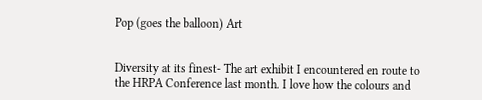Pop (goes the balloon) Art


Diversity at its finest- The art exhibit I encountered en route to the HRPA Conference last month. I love how the colours and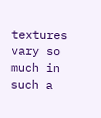textures vary so much in such a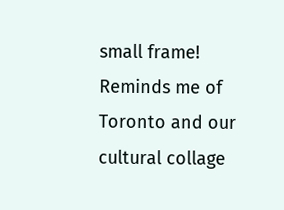small frame! Reminds me of Toronto and our cultural collage